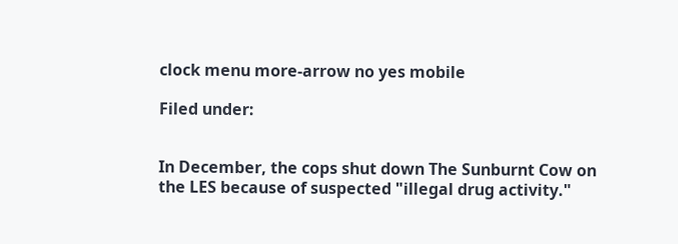clock menu more-arrow no yes mobile

Filed under:


In December, the cops shut down The Sunburnt Cow on the LES because of suspected "illegal drug activity."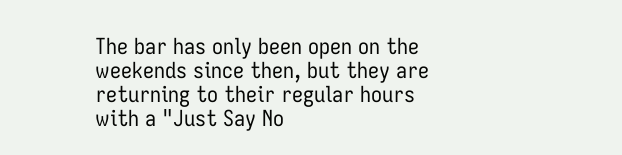The bar has only been open on the weekends since then, but they are returning to their regular hours with a "Just Say No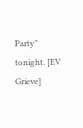Party" tonight. [EV Grieve]